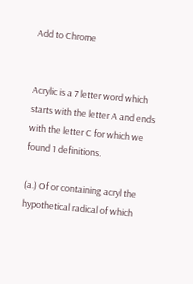Add to Chrome


Acrylic is a 7 letter word which starts with the letter A and ends with the letter C for which we found 1 definitions.

(a.) Of or containing acryl the hypothetical radical of which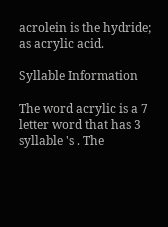acrolein is the hydride; as acrylic acid.

Syllable Information

The word acrylic is a 7 letter word that has 3 syllable 's . The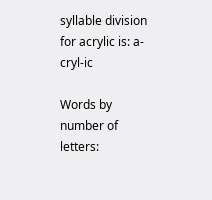syllable division for acrylic is: a-cryl-ic

Words by number of letters: